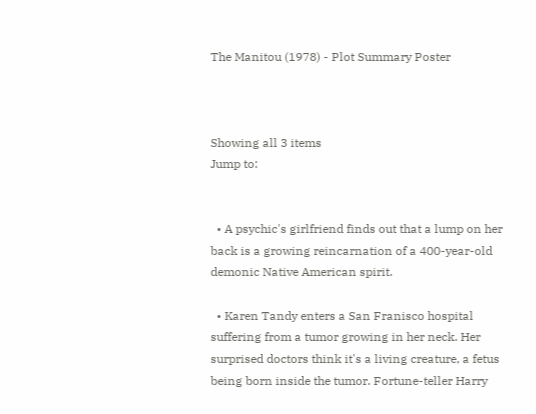The Manitou (1978) - Plot Summary Poster



Showing all 3 items
Jump to:


  • A psychic's girlfriend finds out that a lump on her back is a growing reincarnation of a 400-year-old demonic Native American spirit.

  • Karen Tandy enters a San Franisco hospital suffering from a tumor growing in her neck. Her surprised doctors think it's a living creature, a fetus being born inside the tumor. Fortune-teller Harry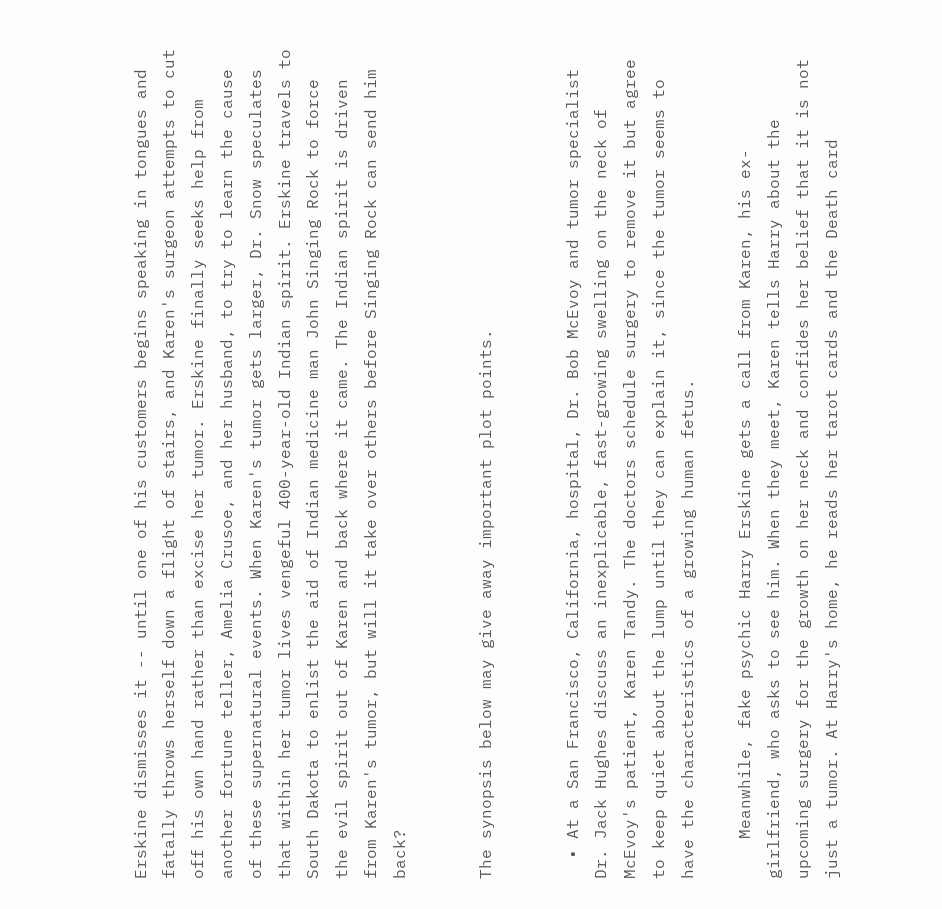Erskine dismisses it -- until one of his customers begins speaking in tongues and fatally throws herself down a flight of stairs, and Karen's surgeon attempts to cut off his own hand rather than excise her tumor. Erskine finally seeks help from another fortune teller, Amelia Crusoe, and her husband, to try to learn the cause of these supernatural events. When Karen's tumor gets larger, Dr. Snow speculates that within her tumor lives vengeful 400-year-old Indian spirit. Erskine travels to South Dakota to enlist the aid of Indian medicine man John Singing Rock to force the evil spirit out of Karen and back where it came. The Indian spirit is driven from Karen's tumor, but will it take over others before Singing Rock can send him back?


The synopsis below may give away important plot points.


  • At a San Francisco, California, hospital, Dr. Bob McEvoy and tumor specialist Dr. Jack Hughes discuss an inexplicable, fast-growing swelling on the neck of McEvoy's patient, Karen Tandy. The doctors schedule surgery to remove it but agree to keep quiet about the lump until they can explain it, since the tumor seems to have the characteristics of a growing human fetus.

    Meanwhile, fake psychic Harry Erskine gets a call from Karen, his ex-girlfriend, who asks to see him. When they meet, Karen tells Harry about the upcoming surgery for the growth on her neck and confides her belief that it is not just a tumor. At Harry's home, he reads her tarot cards and the Death card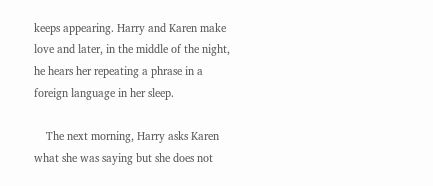keeps appearing. Harry and Karen make love and later, in the middle of the night, he hears her repeating a phrase in a foreign language in her sleep.

    The next morning, Harry asks Karen what she was saying but she does not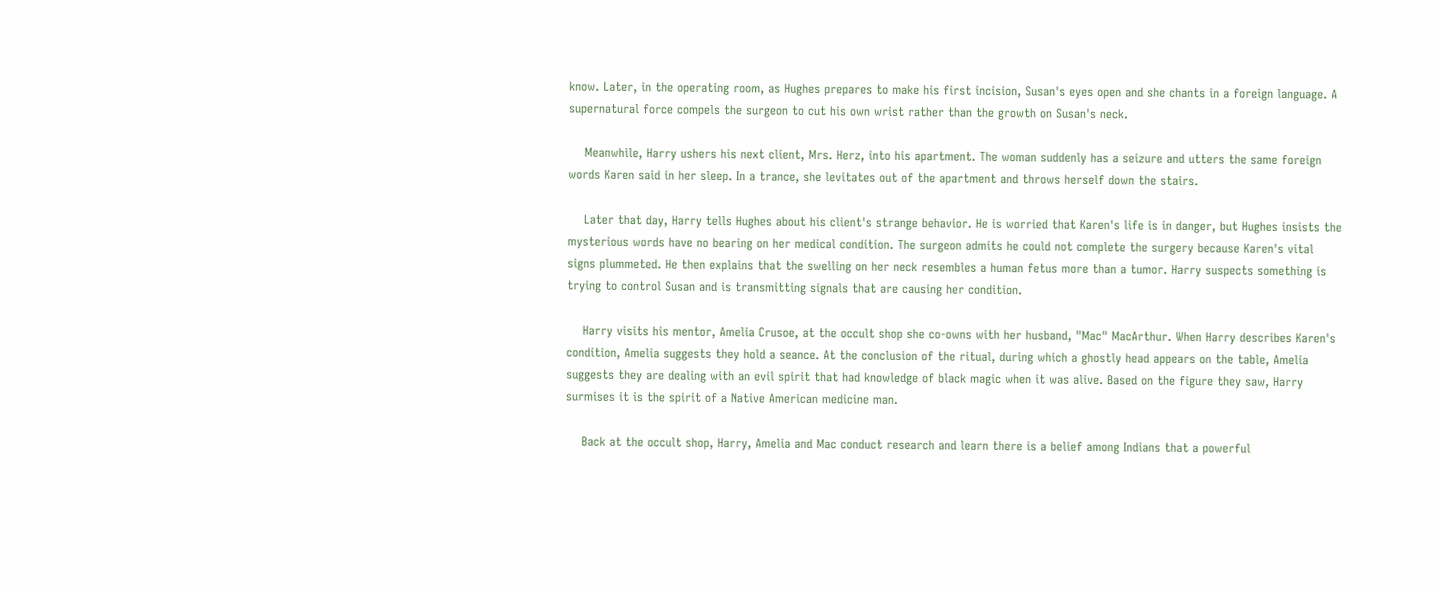know. Later, in the operating room, as Hughes prepares to make his first incision, Susan's eyes open and she chants in a foreign language. A supernatural force compels the surgeon to cut his own wrist rather than the growth on Susan's neck.

    Meanwhile, Harry ushers his next client, Mrs. Herz, into his apartment. The woman suddenly has a seizure and utters the same foreign words Karen said in her sleep. In a trance, she levitates out of the apartment and throws herself down the stairs.

    Later that day, Harry tells Hughes about his client's strange behavior. He is worried that Karen's life is in danger, but Hughes insists the mysterious words have no bearing on her medical condition. The surgeon admits he could not complete the surgery because Karen's vital signs plummeted. He then explains that the swelling on her neck resembles a human fetus more than a tumor. Harry suspects something is trying to control Susan and is transmitting signals that are causing her condition.

    Harry visits his mentor, Amelia Crusoe, at the occult shop she co-owns with her husband, "Mac" MacArthur. When Harry describes Karen's condition, Amelia suggests they hold a seance. At the conclusion of the ritual, during which a ghostly head appears on the table, Amelia suggests they are dealing with an evil spirit that had knowledge of black magic when it was alive. Based on the figure they saw, Harry surmises it is the spirit of a Native American medicine man.

    Back at the occult shop, Harry, Amelia and Mac conduct research and learn there is a belief among Indians that a powerful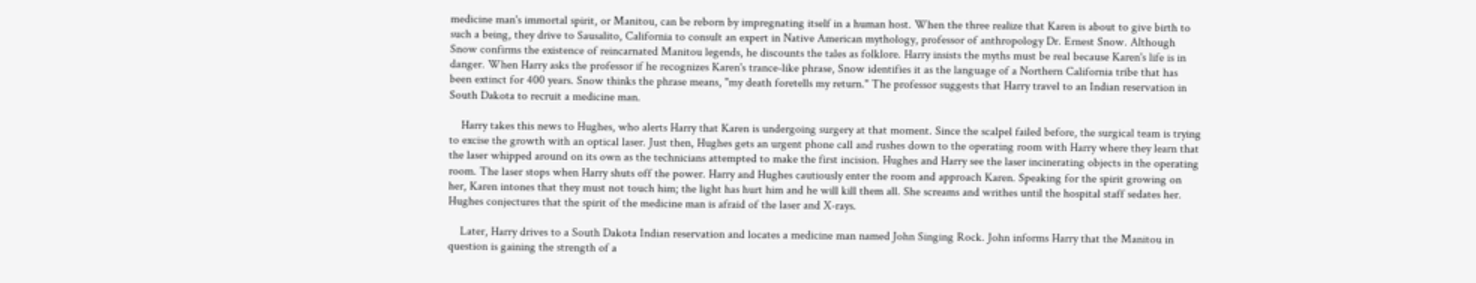medicine man's immortal spirit, or Manitou, can be reborn by impregnating itself in a human host. When the three realize that Karen is about to give birth to such a being, they drive to Sausalito, California to consult an expert in Native American mythology, professor of anthropology Dr. Ernest Snow. Although Snow confirms the existence of reincarnated Manitou legends, he discounts the tales as folklore. Harry insists the myths must be real because Karen's life is in danger. When Harry asks the professor if he recognizes Karen's trance-like phrase, Snow identifies it as the language of a Northern California tribe that has been extinct for 400 years. Snow thinks the phrase means, "my death foretells my return." The professor suggests that Harry travel to an Indian reservation in South Dakota to recruit a medicine man.

    Harry takes this news to Hughes, who alerts Harry that Karen is undergoing surgery at that moment. Since the scalpel failed before, the surgical team is trying to excise the growth with an optical laser. Just then, Hughes gets an urgent phone call and rushes down to the operating room with Harry where they learn that the laser whipped around on its own as the technicians attempted to make the first incision. Hughes and Harry see the laser incinerating objects in the operating room. The laser stops when Harry shuts off the power. Harry and Hughes cautiously enter the room and approach Karen. Speaking for the spirit growing on her, Karen intones that they must not touch him; the light has hurt him and he will kill them all. She screams and writhes until the hospital staff sedates her. Hughes conjectures that the spirit of the medicine man is afraid of the laser and X-rays.

    Later, Harry drives to a South Dakota Indian reservation and locates a medicine man named John Singing Rock. John informs Harry that the Manitou in question is gaining the strength of a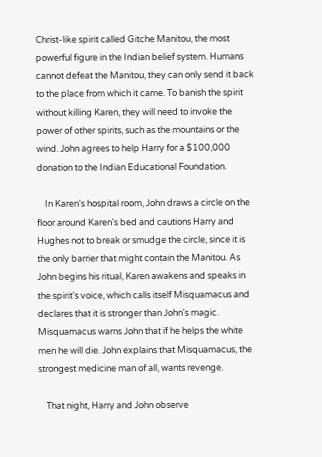Christ-like spirit called Gitche Manitou, the most powerful figure in the Indian belief system. Humans cannot defeat the Manitou, they can only send it back to the place from which it came. To banish the spirit without killing Karen, they will need to invoke the power of other spirits, such as the mountains or the wind. John agrees to help Harry for a $100,000 donation to the Indian Educational Foundation.

    In Karen's hospital room, John draws a circle on the floor around Karen's bed and cautions Harry and Hughes not to break or smudge the circle, since it is the only barrier that might contain the Manitou. As John begins his ritual, Karen awakens and speaks in the spirit's voice, which calls itself Misquamacus and declares that it is stronger than John's magic. Misquamacus warns John that if he helps the white men he will die. John explains that Misquamacus, the strongest medicine man of all, wants revenge.

    That night, Harry and John observe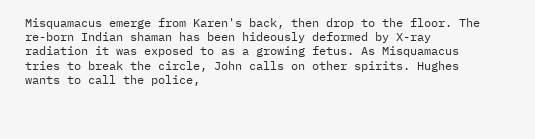Misquamacus emerge from Karen's back, then drop to the floor. The re-born Indian shaman has been hideously deformed by X-ray radiation it was exposed to as a growing fetus. As Misquamacus tries to break the circle, John calls on other spirits. Hughes wants to call the police,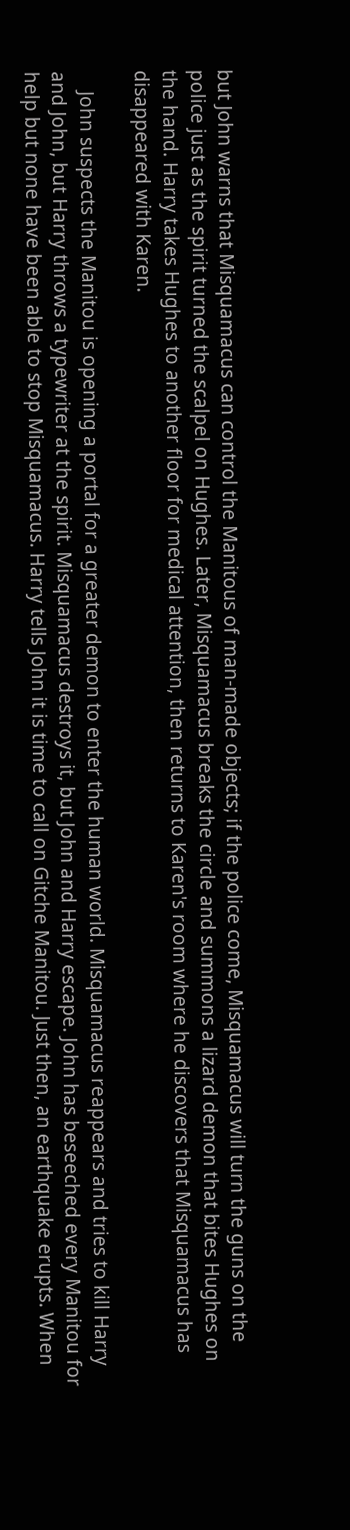but John warns that Misquamacus can control the Manitous of man-made objects; if the police come, Misquamacus will turn the guns on the police just as the spirit turned the scalpel on Hughes. Later, Misquamacus breaks the circle and summons a lizard demon that bites Hughes on the hand. Harry takes Hughes to another floor for medical attention, then returns to Karen's room where he discovers that Misquamacus has disappeared with Karen.

    John suspects the Manitou is opening a portal for a greater demon to enter the human world. Misquamacus reappears and tries to kill Harry and John, but Harry throws a typewriter at the spirit. Misquamacus destroys it, but John and Harry escape. John has beseeched every Manitou for help but none have been able to stop Misquamacus. Harry tells John it is time to call on Gitche Manitou. Just then, an earthquake erupts. When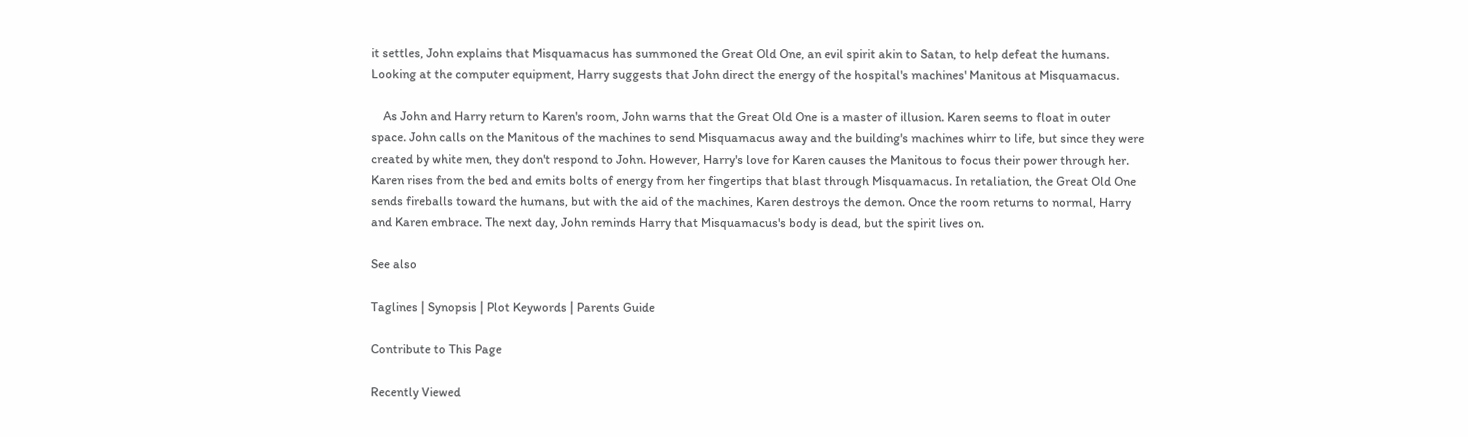it settles, John explains that Misquamacus has summoned the Great Old One, an evil spirit akin to Satan, to help defeat the humans. Looking at the computer equipment, Harry suggests that John direct the energy of the hospital's machines' Manitous at Misquamacus.

    As John and Harry return to Karen's room, John warns that the Great Old One is a master of illusion. Karen seems to float in outer space. John calls on the Manitous of the machines to send Misquamacus away and the building's machines whirr to life, but since they were created by white men, they don't respond to John. However, Harry's love for Karen causes the Manitous to focus their power through her. Karen rises from the bed and emits bolts of energy from her fingertips that blast through Misquamacus. In retaliation, the Great Old One sends fireballs toward the humans, but with the aid of the machines, Karen destroys the demon. Once the room returns to normal, Harry and Karen embrace. The next day, John reminds Harry that Misquamacus's body is dead, but the spirit lives on.

See also

Taglines | Synopsis | Plot Keywords | Parents Guide

Contribute to This Page

Recently Viewed